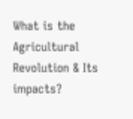What is the Agricultural Revolution & Its impacts?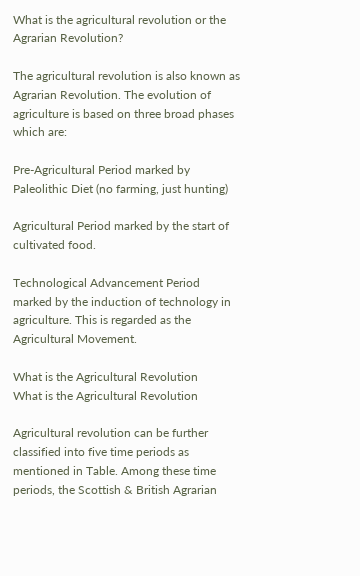What is the agricultural revolution or the Agrarian Revolution?

The agricultural revolution is also known as Agrarian Revolution. The evolution of agriculture is based on three broad phases which are:

Pre-Agricultural Period marked by Paleolithic Diet (no farming, just hunting)

Agricultural Period marked by the start of cultivated food.

Technological Advancement Period marked by the induction of technology in agriculture. This is regarded as the Agricultural Movement.

What is the Agricultural Revolution
What is the Agricultural Revolution

Agricultural revolution can be further classified into five time periods as mentioned in Table. Among these time periods, the Scottish & British Agrarian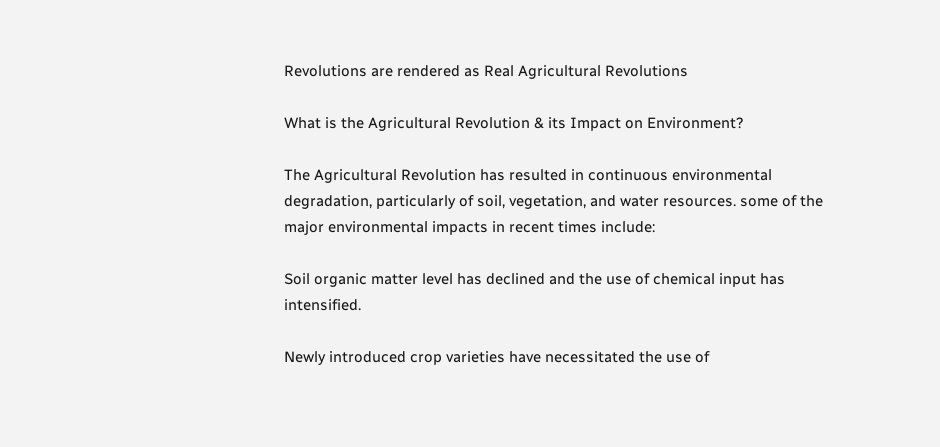Revolutions are rendered as Real Agricultural Revolutions

What is the Agricultural Revolution & its Impact on Environment?

The Agricultural Revolution has resulted in continuous environmental degradation, particularly of soil, vegetation, and water resources. some of the major environmental impacts in recent times include:

Soil organic matter level has declined and the use of chemical input has intensified.

Newly introduced crop varieties have necessitated the use of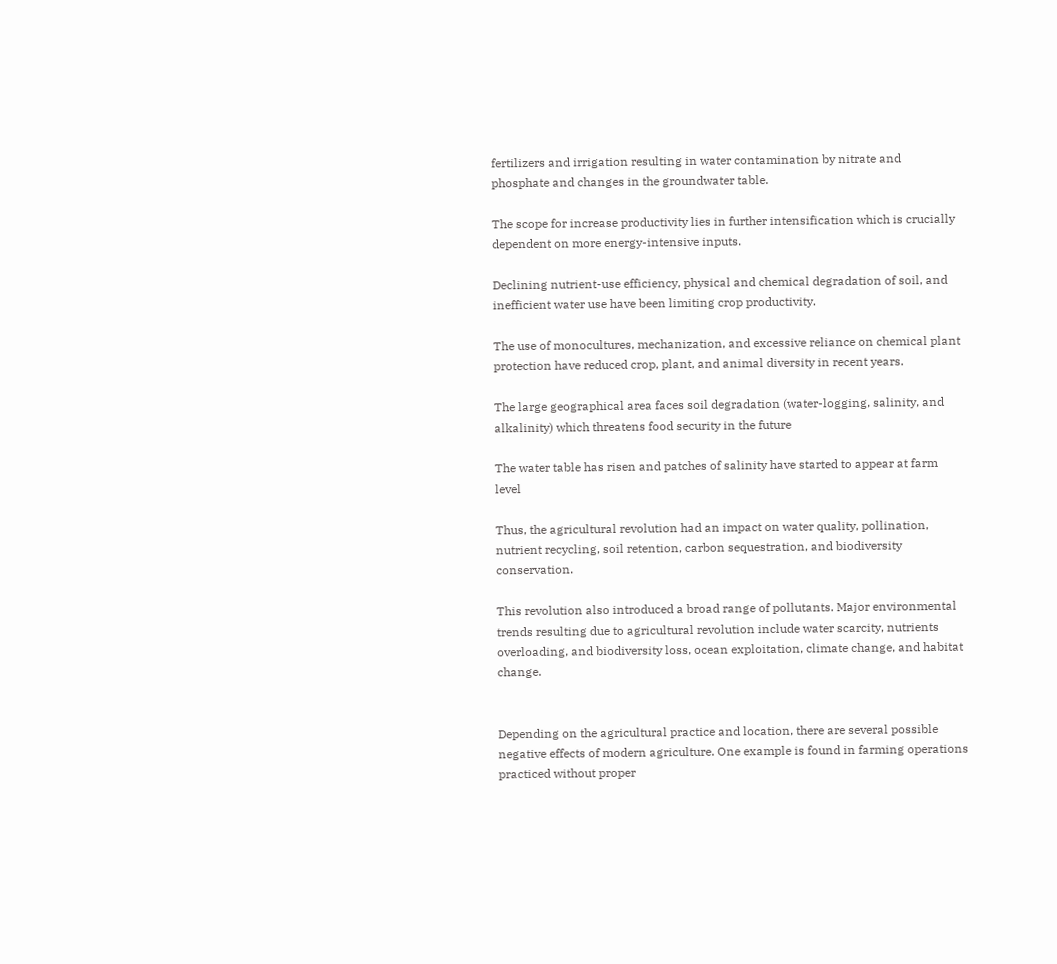fertilizers and irrigation resulting in water contamination by nitrate and phosphate and changes in the groundwater table.

The scope for increase productivity lies in further intensification which is crucially dependent on more energy-intensive inputs.

Declining nutrient-use efficiency, physical and chemical degradation of soil, and inefficient water use have been limiting crop productivity.

The use of monocultures, mechanization, and excessive reliance on chemical plant protection have reduced crop, plant, and animal diversity in recent years.

The large geographical area faces soil degradation (water-logging, salinity, and alkalinity) which threatens food security in the future

The water table has risen and patches of salinity have started to appear at farm level

Thus, the agricultural revolution had an impact on water quality, pollination, nutrient recycling, soil retention, carbon sequestration, and biodiversity conservation.

This revolution also introduced a broad range of pollutants. Major environmental trends resulting due to agricultural revolution include water scarcity, nutrients overloading, and biodiversity loss, ocean exploitation, climate change, and habitat change.


Depending on the agricultural practice and location, there are several possible negative effects of modern agriculture. One example is found in farming operations practiced without proper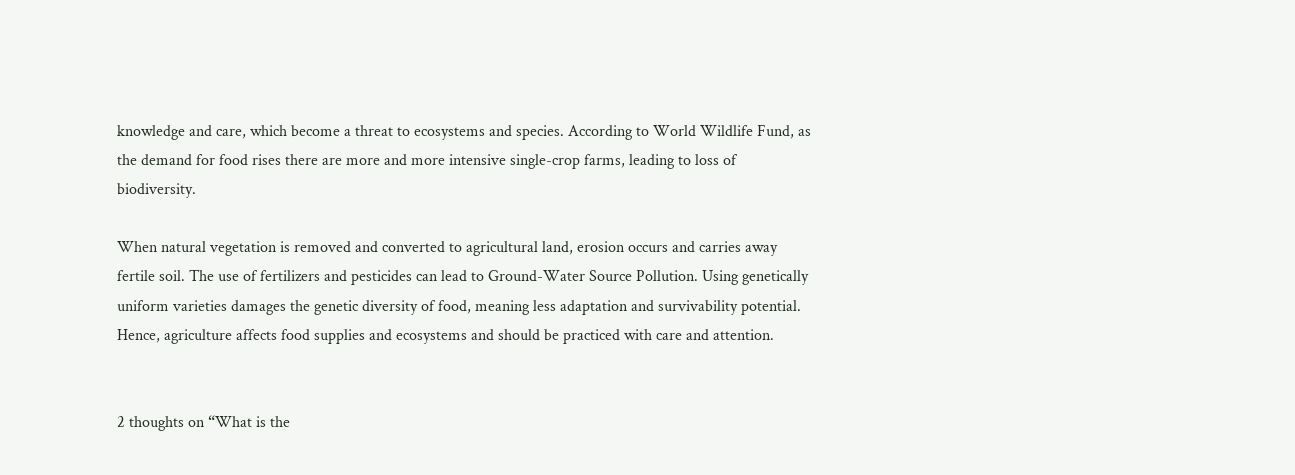knowledge and care, which become a threat to ecosystems and species. According to World Wildlife Fund, as the demand for food rises there are more and more intensive single-crop farms, leading to loss of biodiversity.

When natural vegetation is removed and converted to agricultural land, erosion occurs and carries away fertile soil. The use of fertilizers and pesticides can lead to Ground-Water Source Pollution. Using genetically uniform varieties damages the genetic diversity of food, meaning less adaptation and survivability potential. Hence, agriculture affects food supplies and ecosystems and should be practiced with care and attention.


2 thoughts on “What is the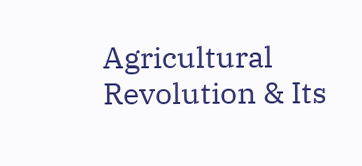Agricultural Revolution & Its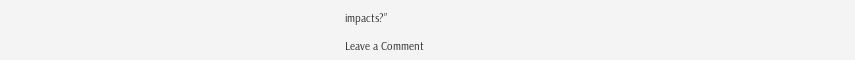impacts?”

Leave a Comment